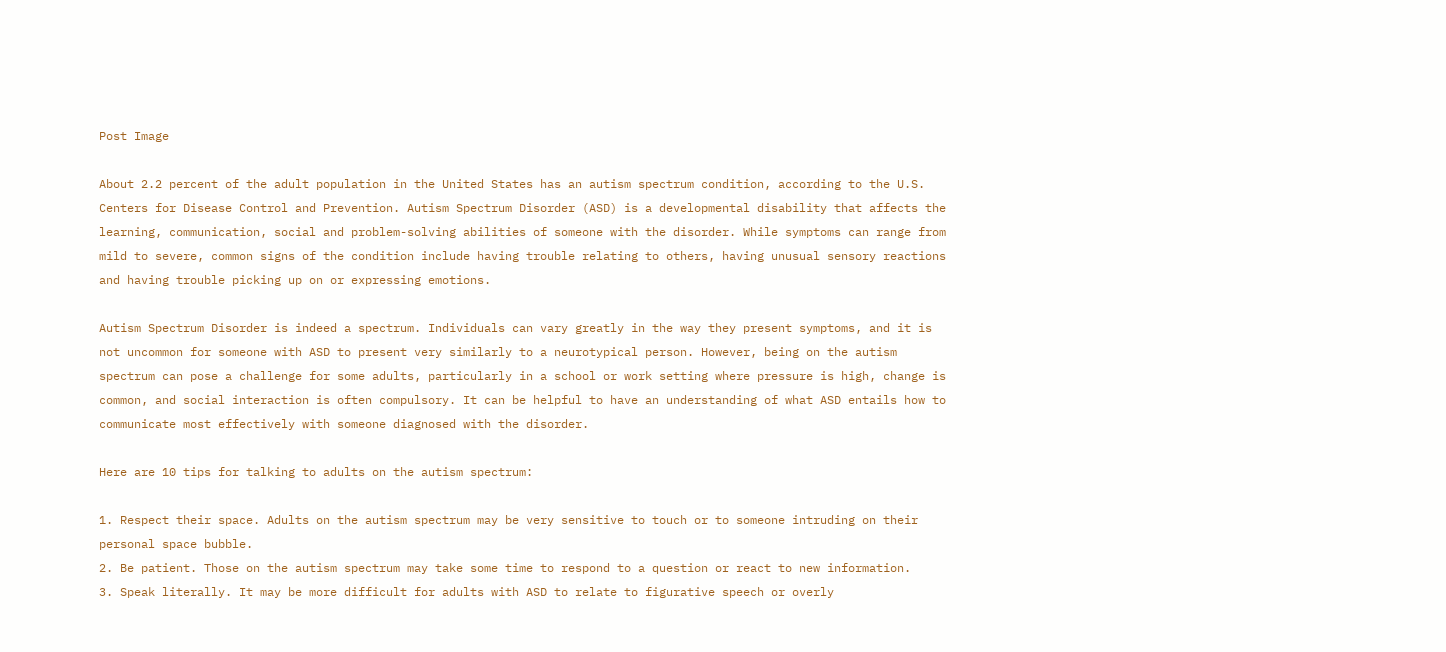Post Image

About 2.2 percent of the adult population in the United States has an autism spectrum condition, according to the U.S. Centers for Disease Control and Prevention. Autism Spectrum Disorder (ASD) is a developmental disability that affects the learning, communication, social and problem-solving abilities of someone with the disorder. While symptoms can range from mild to severe, common signs of the condition include having trouble relating to others, having unusual sensory reactions and having trouble picking up on or expressing emotions.

Autism Spectrum Disorder is indeed a spectrum. Individuals can vary greatly in the way they present symptoms, and it is not uncommon for someone with ASD to present very similarly to a neurotypical person. However, being on the autism spectrum can pose a challenge for some adults, particularly in a school or work setting where pressure is high, change is common, and social interaction is often compulsory. It can be helpful to have an understanding of what ASD entails how to communicate most effectively with someone diagnosed with the disorder.

Here are 10 tips for talking to adults on the autism spectrum:

1. Respect their space. Adults on the autism spectrum may be very sensitive to touch or to someone intruding on their personal space bubble.
2. Be patient. Those on the autism spectrum may take some time to respond to a question or react to new information.
3. Speak literally. It may be more difficult for adults with ASD to relate to figurative speech or overly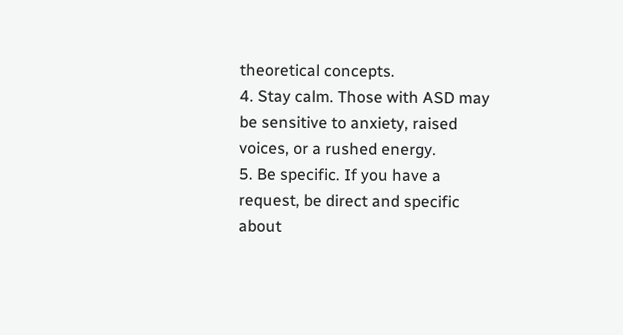theoretical concepts.
4. Stay calm. Those with ASD may be sensitive to anxiety, raised voices, or a rushed energy.
5. Be specific. If you have a request, be direct and specific about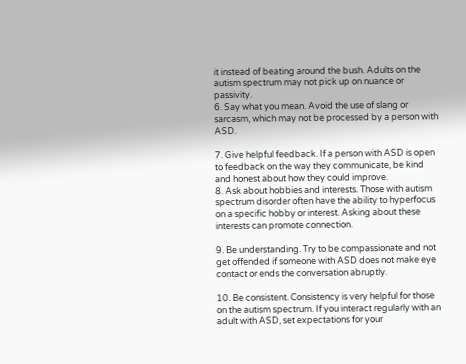it instead of beating around the bush. Adults on the autism spectrum may not pick up on nuance or passivity.
6. Say what you mean. Avoid the use of slang or sarcasm, which may not be processed by a person with ASD.

7. Give helpful feedback. If a person with ASD is open to feedback on the way they communicate, be kind and honest about how they could improve.
8. Ask about hobbies and interests. Those with autism spectrum disorder often have the ability to hyperfocus on a specific hobby or interest. Asking about these interests can promote connection.

9. Be understanding. Try to be compassionate and not get offended if someone with ASD does not make eye contact or ends the conversation abruptly.

10. Be consistent. Consistency is very helpful for those on the autism spectrum. If you interact regularly with an adult with ASD, set expectations for your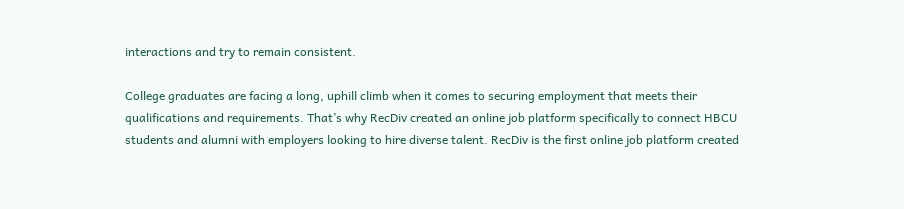interactions and try to remain consistent.

College graduates are facing a long, uphill climb when it comes to securing employment that meets their qualifications and requirements. That’s why RecDiv created an online job platform specifically to connect HBCU students and alumni with employers looking to hire diverse talent. RecDiv is the first online job platform created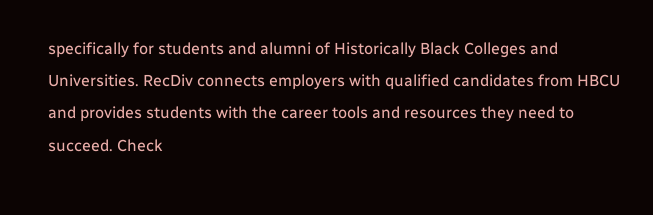specifically for students and alumni of Historically Black Colleges and Universities. RecDiv connects employers with qualified candidates from HBCU and provides students with the career tools and resources they need to succeed. Check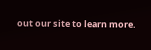out our site to learn more.